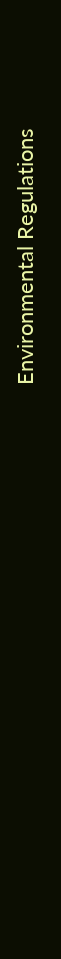Environmental Regulations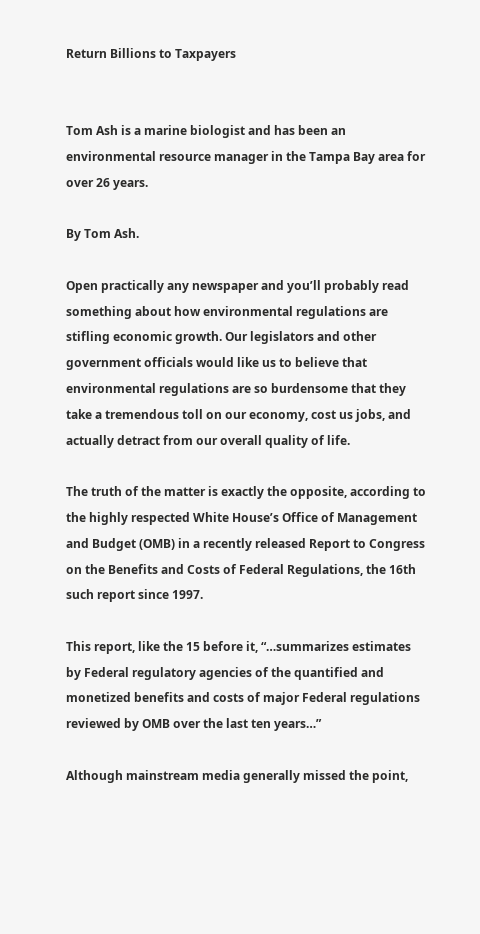Return Billions to Taxpayers


Tom Ash is a marine biologist and has been an environmental resource manager in the Tampa Bay area for over 26 years.

By Tom Ash.

Open practically any newspaper and you’ll probably read something about how environmental regulations are stifling economic growth. Our legislators and other government officials would like us to believe that environmental regulations are so burdensome that they take a tremendous toll on our economy, cost us jobs, and actually detract from our overall quality of life.

The truth of the matter is exactly the opposite, according to the highly respected White House’s Office of Management and Budget (OMB) in a recently released Report to Congress on the Benefits and Costs of Federal Regulations, the 16th such report since 1997.

This report, like the 15 before it, “…summarizes estimates by Federal regulatory agencies of the quantified and monetized benefits and costs of major Federal regulations reviewed by OMB over the last ten years…”

Although mainstream media generally missed the point,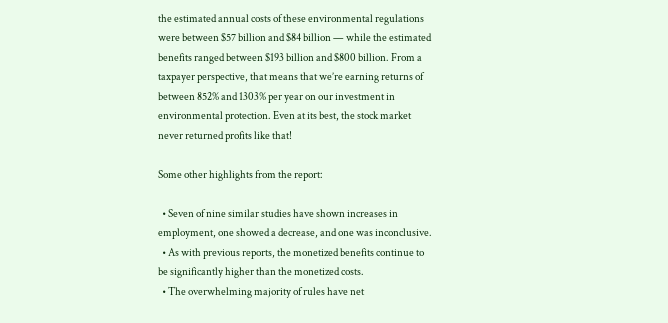the estimated annual costs of these environmental regulations were between $57 billion and $84 billion — while the estimated benefits ranged between $193 billion and $800 billion. From a taxpayer perspective, that means that we’re earning returns of between 852% and 1303% per year on our investment in environmental protection. Even at its best, the stock market never returned profits like that!

Some other highlights from the report:

  • Seven of nine similar studies have shown increases in employment, one showed a decrease, and one was inconclusive.
  • As with previous reports, the monetized benefits continue to be significantly higher than the monetized costs.
  • The overwhelming majority of rules have net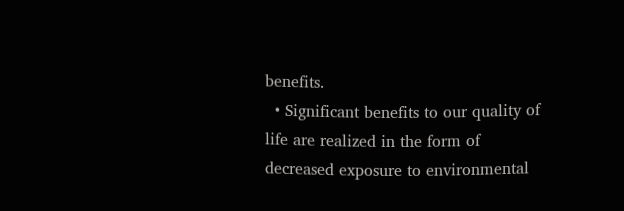benefits.
  • Significant benefits to our quality of life are realized in the form of decreased exposure to environmental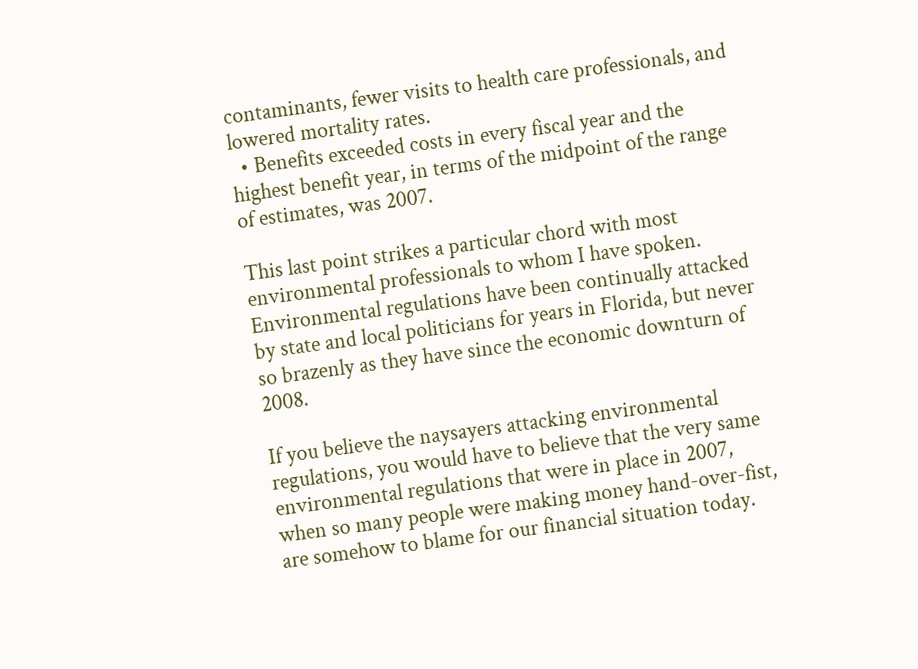contaminants, fewer visits to health care professionals, and lowered mortality rates.
  • Benefits exceeded costs in every fiscal year and the highest benefit year, in terms of the midpoint of the range of estimates, was 2007.

This last point strikes a particular chord with most environmental professionals to whom I have spoken. Environmental regulations have been continually attacked by state and local politicians for years in Florida, but never so brazenly as they have since the economic downturn of 2008.

If you believe the naysayers attacking environmental regulations, you would have to believe that the very same environmental regulations that were in place in 2007, when so many people were making money hand-over-fist, are somehow to blame for our financial situation today.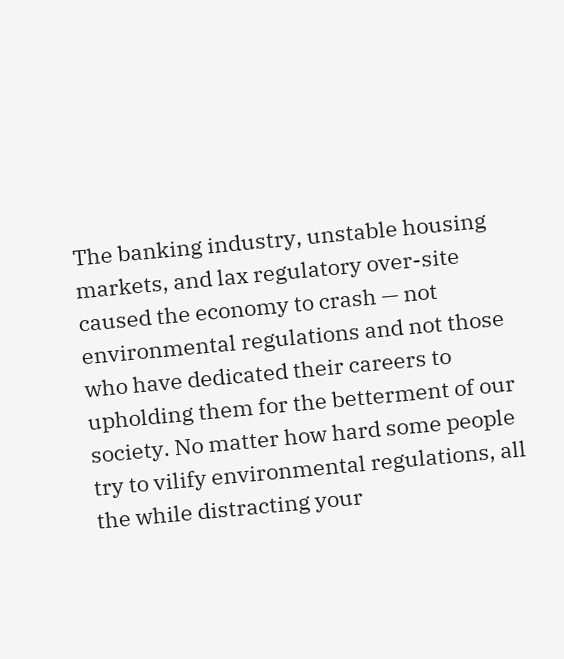The banking industry, unstable housing markets, and lax regulatory over-site caused the economy to crash — not environmental regulations and not those who have dedicated their careers to upholding them for the betterment of our society. No matter how hard some people try to vilify environmental regulations, all the while distracting your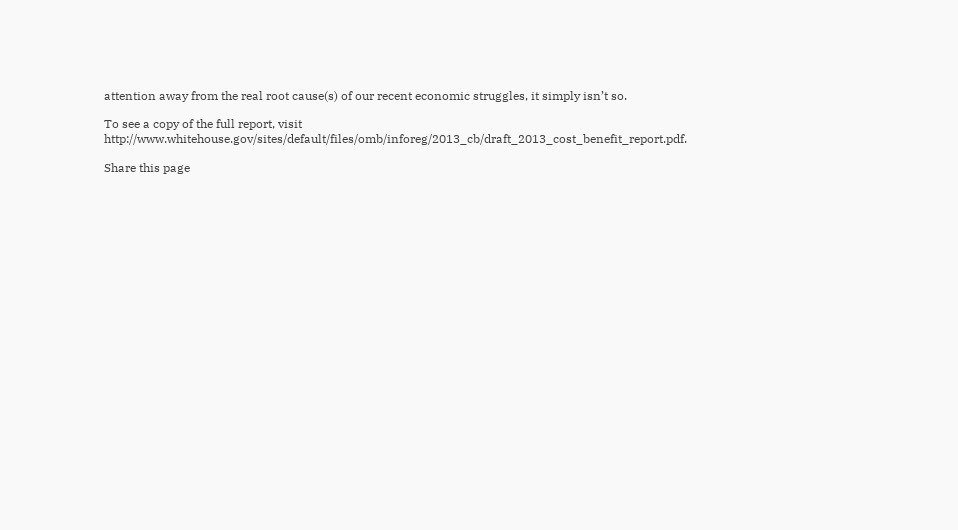attention away from the real root cause(s) of our recent economic struggles, it simply isn’t so.

To see a copy of the full report, visit http://www.whitehouse.gov/sites/default/files/omb/inforeg/2013_cb/draft_2013_cost_benefit_report.pdf.

Share this page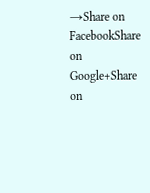→Share on FacebookShare on Google+Share on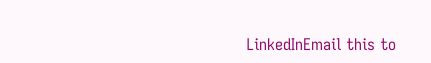LinkedInEmail this to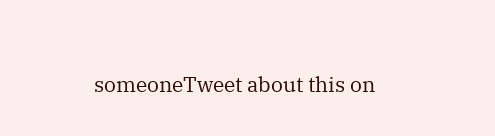someoneTweet about this on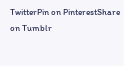TwitterPin on PinterestShare on Tumblr